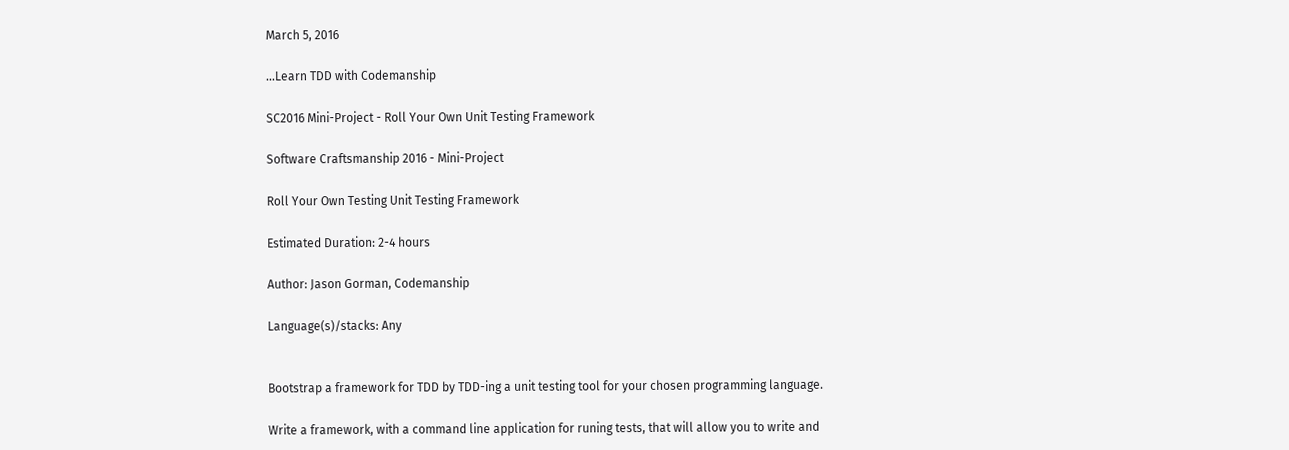March 5, 2016

...Learn TDD with Codemanship

SC2016 Mini-Project - Roll Your Own Unit Testing Framework

Software Craftsmanship 2016 - Mini-Project

Roll Your Own Testing Unit Testing Framework

Estimated Duration: 2-4 hours

Author: Jason Gorman, Codemanship

Language(s)/stacks: Any


Bootstrap a framework for TDD by TDD-ing a unit testing tool for your chosen programming language.

Write a framework, with a command line application for runing tests, that will allow you to write and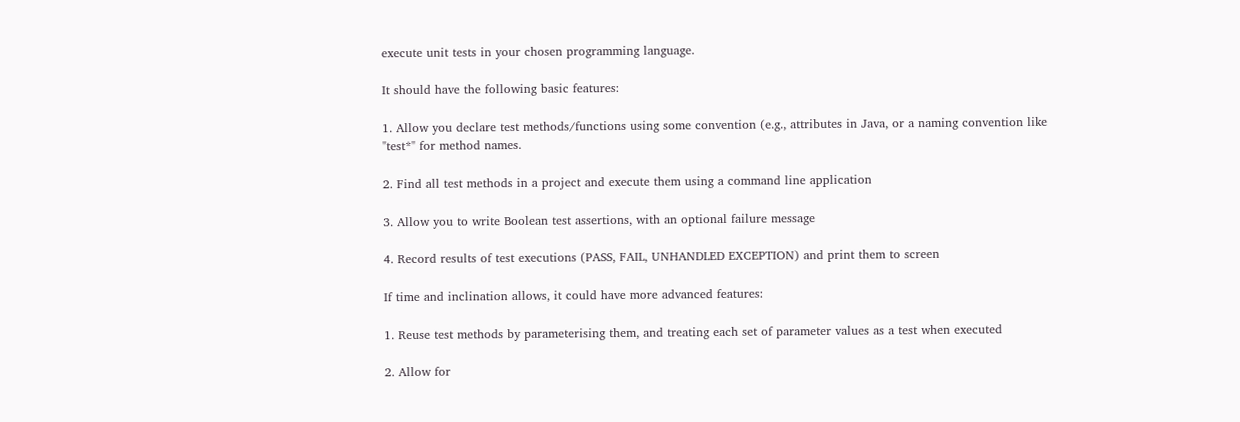execute unit tests in your chosen programming language.

It should have the following basic features:

1. Allow you declare test methods/functions using some convention (e.g., attributes in Java, or a naming convention like "test*" for method names.

2. Find all test methods in a project and execute them using a command line application

3. Allow you to write Boolean test assertions, with an optional failure message

4. Record results of test executions (PASS, FAIL, UNHANDLED EXCEPTION) and print them to screen

If time and inclination allows, it could have more advanced features:

1. Reuse test methods by parameterising them, and treating each set of parameter values as a test when executed

2. Allow for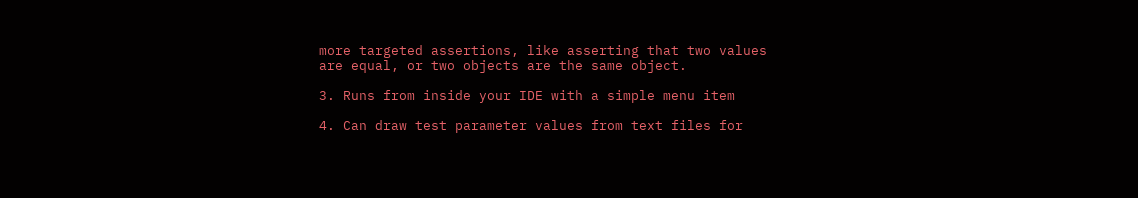more targeted assertions, like asserting that two values are equal, or two objects are the same object.

3. Runs from inside your IDE with a simple menu item

4. Can draw test parameter values from text files for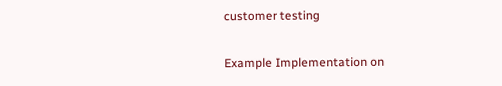customer testing

Example Implementation on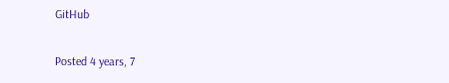GitHub

Posted 4 years, 7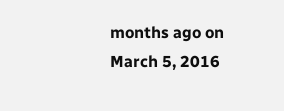months ago on March 5, 2016